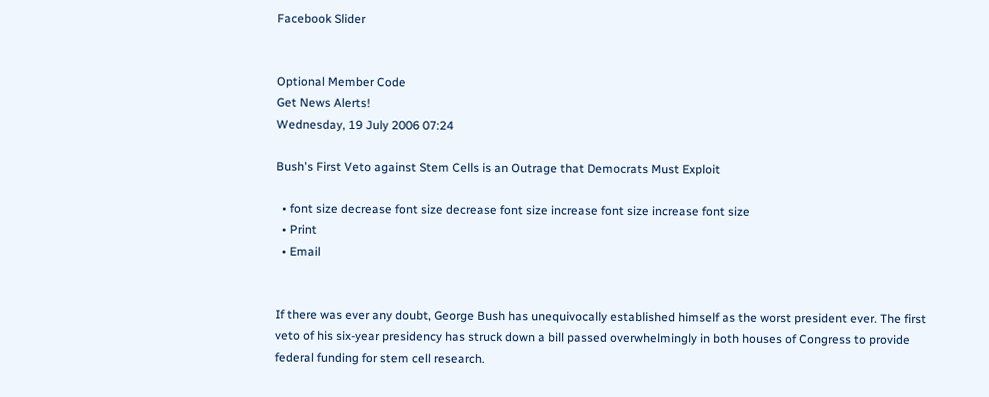Facebook Slider


Optional Member Code
Get News Alerts!
Wednesday, 19 July 2006 07:24

Bush's First Veto against Stem Cells is an Outrage that Democrats Must Exploit

  • font size decrease font size decrease font size increase font size increase font size
  • Print
  • Email


If there was ever any doubt, George Bush has unequivocally established himself as the worst president ever. The first veto of his six-year presidency has struck down a bill passed overwhelmingly in both houses of Congress to provide federal funding for stem cell research.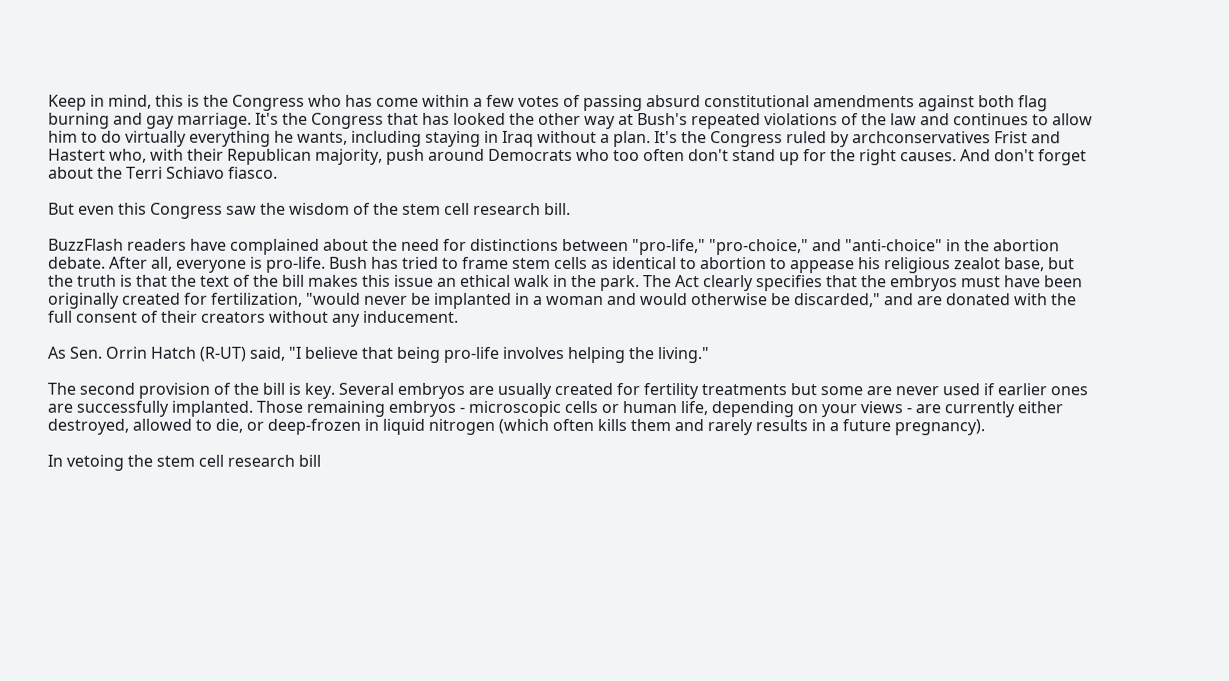Keep in mind, this is the Congress who has come within a few votes of passing absurd constitutional amendments against both flag burning and gay marriage. It's the Congress that has looked the other way at Bush's repeated violations of the law and continues to allow him to do virtually everything he wants, including staying in Iraq without a plan. It's the Congress ruled by archconservatives Frist and Hastert who, with their Republican majority, push around Democrats who too often don't stand up for the right causes. And don't forget about the Terri Schiavo fiasco.

But even this Congress saw the wisdom of the stem cell research bill.

BuzzFlash readers have complained about the need for distinctions between "pro-life," "pro-choice," and "anti-choice" in the abortion debate. After all, everyone is pro-life. Bush has tried to frame stem cells as identical to abortion to appease his religious zealot base, but the truth is that the text of the bill makes this issue an ethical walk in the park. The Act clearly specifies that the embryos must have been originally created for fertilization, "would never be implanted in a woman and would otherwise be discarded," and are donated with the full consent of their creators without any inducement.

As Sen. Orrin Hatch (R-UT) said, "I believe that being pro-life involves helping the living."

The second provision of the bill is key. Several embryos are usually created for fertility treatments but some are never used if earlier ones are successfully implanted. Those remaining embryos - microscopic cells or human life, depending on your views - are currently either destroyed, allowed to die, or deep-frozen in liquid nitrogen (which often kills them and rarely results in a future pregnancy).

In vetoing the stem cell research bill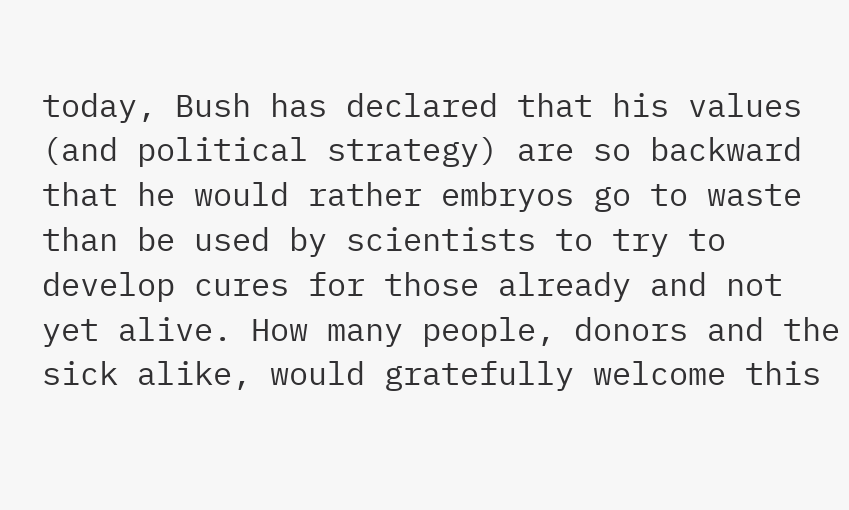today, Bush has declared that his values (and political strategy) are so backward that he would rather embryos go to waste than be used by scientists to try to develop cures for those already and not yet alive. How many people, donors and the sick alike, would gratefully welcome this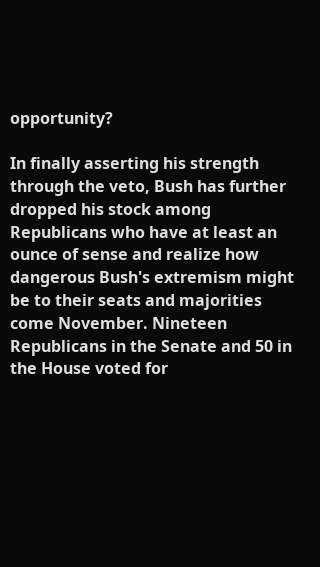opportunity?

In finally asserting his strength through the veto, Bush has further dropped his stock among Republicans who have at least an ounce of sense and realize how dangerous Bush's extremism might be to their seats and majorities come November. Nineteen Republicans in the Senate and 50 in the House voted for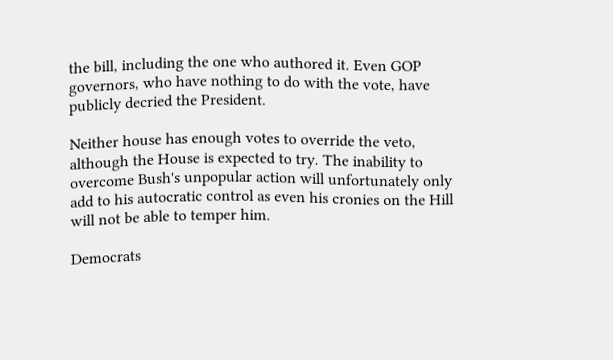the bill, including the one who authored it. Even GOP governors, who have nothing to do with the vote, have publicly decried the President.

Neither house has enough votes to override the veto, although the House is expected to try. The inability to overcome Bush's unpopular action will unfortunately only add to his autocratic control as even his cronies on the Hill will not be able to temper him.

Democrats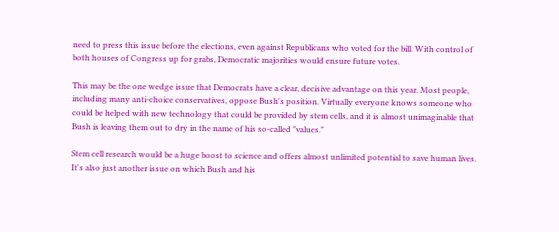need to press this issue before the elections, even against Republicans who voted for the bill. With control of both houses of Congress up for grabs, Democratic majorities would ensure future votes.

This may be the one wedge issue that Democrats have a clear, decisive advantage on this year. Most people, including many anti-choice conservatives, oppose Bush's position. Virtually everyone knows someone who could be helped with new technology that could be provided by stem cells, and it is almost unimaginable that Bush is leaving them out to dry in the name of his so-called "values."

Stem cell research would be a huge boost to science and offers almost unlimited potential to save human lives. It's also just another issue on which Bush and his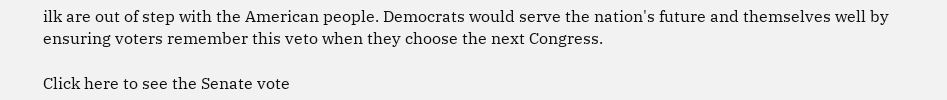ilk are out of step with the American people. Democrats would serve the nation's future and themselves well by ensuring voters remember this veto when they choose the next Congress.

Click here to see the Senate vote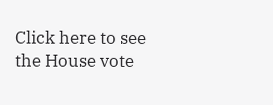Click here to see the House vote